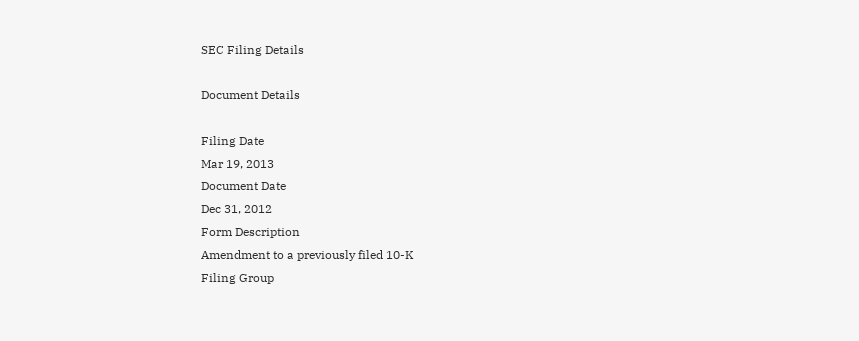SEC Filing Details

Document Details

Filing Date
Mar 19, 2013
Document Date
Dec 31, 2012
Form Description
Amendment to a previously filed 10-K
Filing Group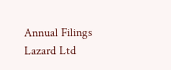Annual Filings
Lazard Ltd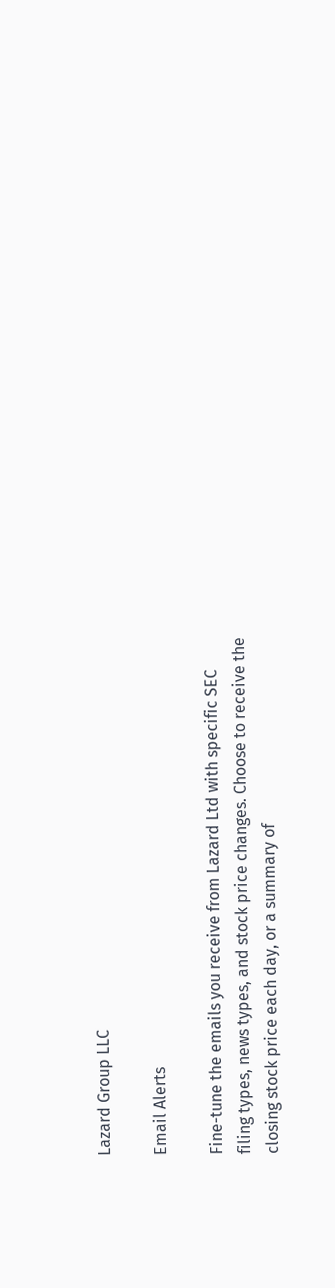Lazard Group LLC

Email Alerts

Fine-tune the emails you receive from Lazard Ltd with specific SEC filing types, news types, and stock price changes. Choose to receive the closing stock price each day, or a summary of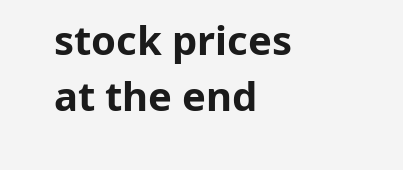stock prices at the end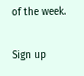of the week.

Sign up